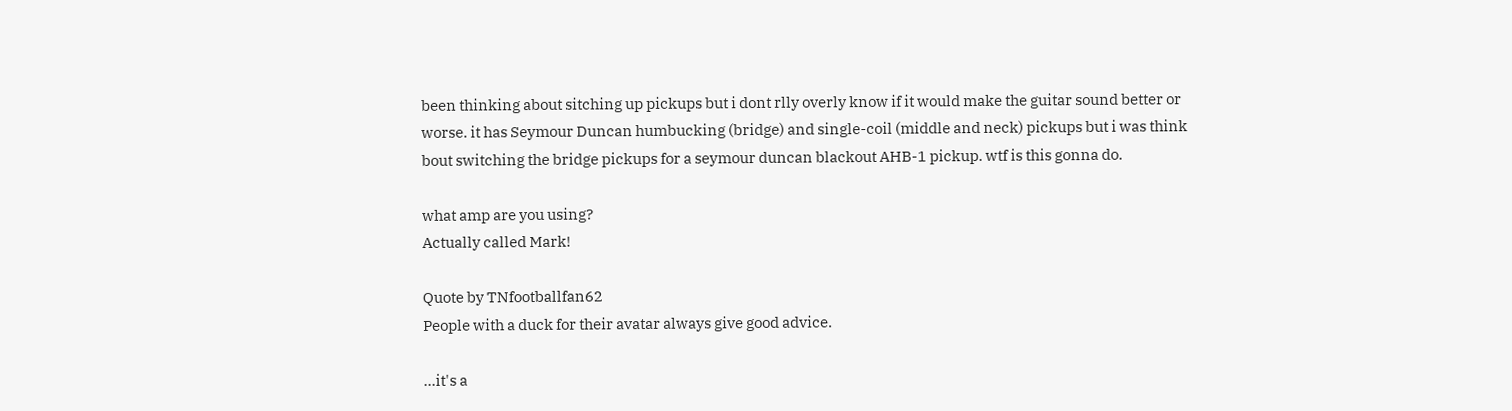been thinking about sitching up pickups but i dont rlly overly know if it would make the guitar sound better or worse. it has Seymour Duncan humbucking (bridge) and single-coil (middle and neck) pickups but i was think bout switching the bridge pickups for a seymour duncan blackout AHB-1 pickup. wtf is this gonna do.

what amp are you using?
Actually called Mark!

Quote by TNfootballfan62
People with a duck for their avatar always give good advice.

...it's a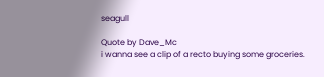seagull

Quote by Dave_Mc
i wanna see a clip of a recto buying some groceries.